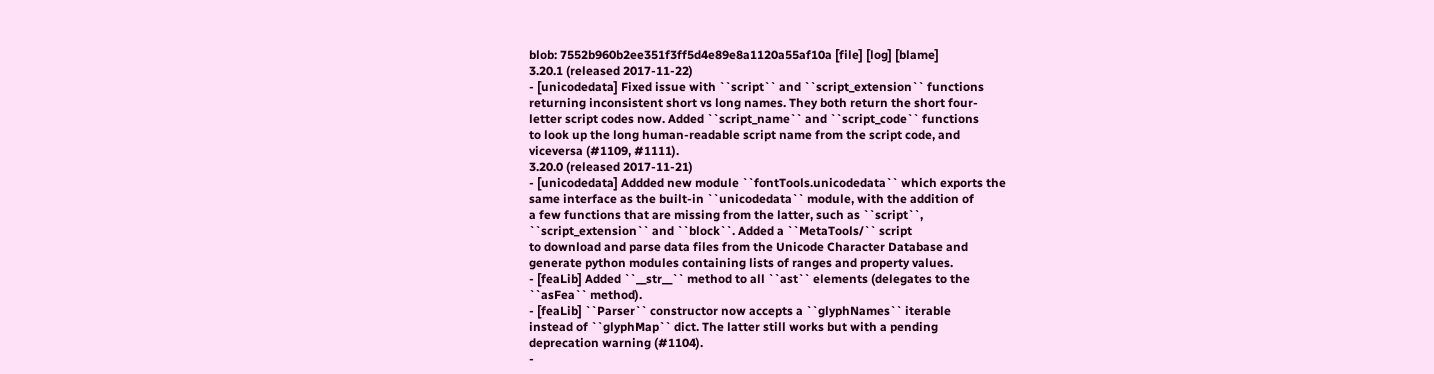blob: 7552b960b2ee351f3ff5d4e89e8a1120a55af10a [file] [log] [blame]
3.20.1 (released 2017-11-22)
- [unicodedata] Fixed issue with ``script`` and ``script_extension`` functions
returning inconsistent short vs long names. They both return the short four-
letter script codes now. Added ``script_name`` and ``script_code`` functions
to look up the long human-readable script name from the script code, and
viceversa (#1109, #1111).
3.20.0 (released 2017-11-21)
- [unicodedata] Addded new module ``fontTools.unicodedata`` which exports the
same interface as the built-in ``unicodedata`` module, with the addition of
a few functions that are missing from the latter, such as ``script``,
``script_extension`` and ``block``. Added a ``MetaTools/`` script
to download and parse data files from the Unicode Character Database and
generate python modules containing lists of ranges and property values.
- [feaLib] Added ``__str__`` method to all ``ast`` elements (delegates to the
``asFea`` method).
- [feaLib] ``Parser`` constructor now accepts a ``glyphNames`` iterable
instead of ``glyphMap`` dict. The latter still works but with a pending
deprecation warning (#1104).
-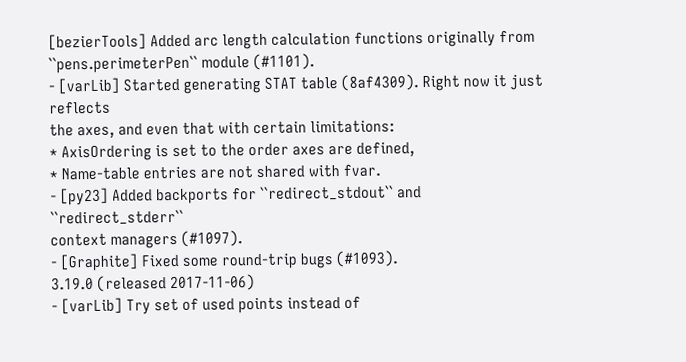[bezierTools] Added arc length calculation functions originally from
``pens.perimeterPen`` module (#1101).
- [varLib] Started generating STAT table (8af4309). Right now it just reflects
the axes, and even that with certain limitations:
* AxisOrdering is set to the order axes are defined,
* Name-table entries are not shared with fvar.
- [py23] Added backports for ``redirect_stdout`` and ``redirect_stderr``
context managers (#1097).
- [Graphite] Fixed some round-trip bugs (#1093).
3.19.0 (released 2017-11-06)
- [varLib] Try set of used points instead of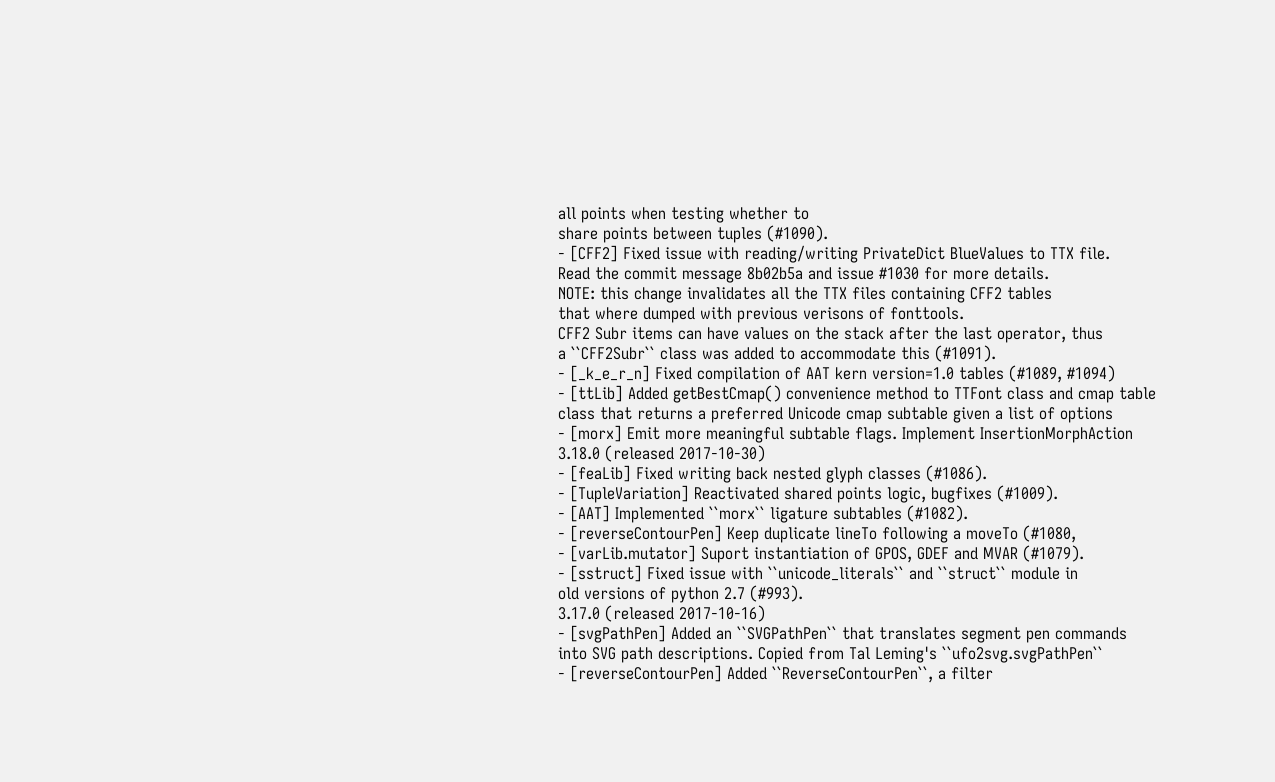all points when testing whether to
share points between tuples (#1090).
- [CFF2] Fixed issue with reading/writing PrivateDict BlueValues to TTX file.
Read the commit message 8b02b5a and issue #1030 for more details.
NOTE: this change invalidates all the TTX files containing CFF2 tables
that where dumped with previous verisons of fonttools.
CFF2 Subr items can have values on the stack after the last operator, thus
a ``CFF2Subr`` class was added to accommodate this (#1091).
- [_k_e_r_n] Fixed compilation of AAT kern version=1.0 tables (#1089, #1094)
- [ttLib] Added getBestCmap() convenience method to TTFont class and cmap table
class that returns a preferred Unicode cmap subtable given a list of options
- [morx] Emit more meaningful subtable flags. Implement InsertionMorphAction
3.18.0 (released 2017-10-30)
- [feaLib] Fixed writing back nested glyph classes (#1086).
- [TupleVariation] Reactivated shared points logic, bugfixes (#1009).
- [AAT] Implemented ``morx`` ligature subtables (#1082).
- [reverseContourPen] Keep duplicate lineTo following a moveTo (#1080,
- [varLib.mutator] Suport instantiation of GPOS, GDEF and MVAR (#1079).
- [sstruct] Fixed issue with ``unicode_literals`` and ``struct`` module in
old versions of python 2.7 (#993).
3.17.0 (released 2017-10-16)
- [svgPathPen] Added an ``SVGPathPen`` that translates segment pen commands
into SVG path descriptions. Copied from Tal Leming's ``ufo2svg.svgPathPen``
- [reverseContourPen] Added ``ReverseContourPen``, a filter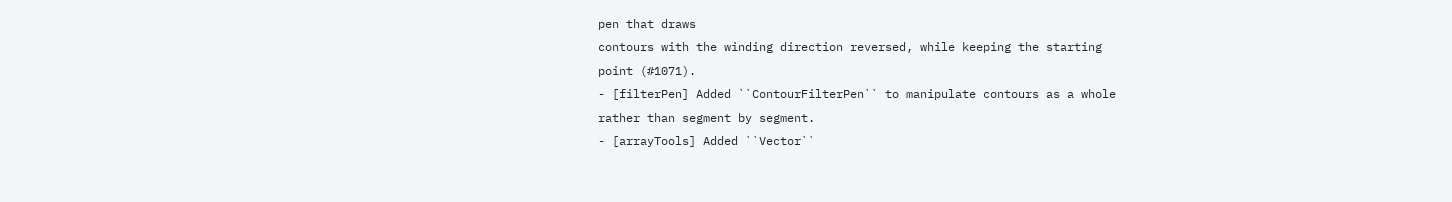pen that draws
contours with the winding direction reversed, while keeping the starting
point (#1071).
- [filterPen] Added ``ContourFilterPen`` to manipulate contours as a whole
rather than segment by segment.
- [arrayTools] Added ``Vector``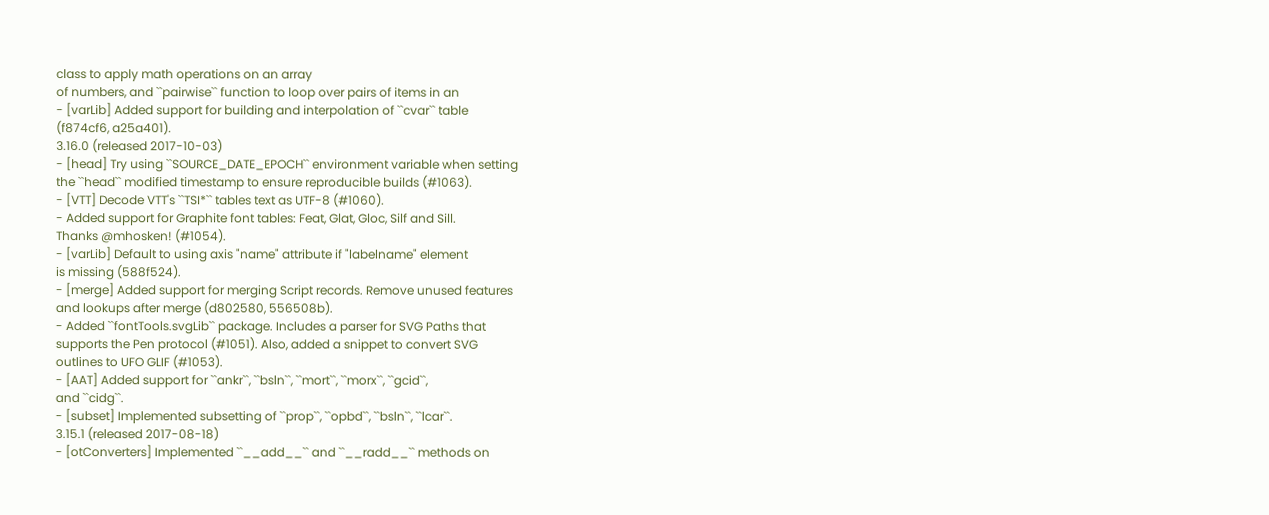class to apply math operations on an array
of numbers, and ``pairwise`` function to loop over pairs of items in an
- [varLib] Added support for building and interpolation of ``cvar`` table
(f874cf6, a25a401).
3.16.0 (released 2017-10-03)
- [head] Try using ``SOURCE_DATE_EPOCH`` environment variable when setting
the ``head`` modified timestamp to ensure reproducible builds (#1063).
- [VTT] Decode VTT's ``TSI*`` tables text as UTF-8 (#1060).
- Added support for Graphite font tables: Feat, Glat, Gloc, Silf and Sill.
Thanks @mhosken! (#1054).
- [varLib] Default to using axis "name" attribute if "labelname" element
is missing (588f524).
- [merge] Added support for merging Script records. Remove unused features
and lookups after merge (d802580, 556508b).
- Added ``fontTools.svgLib`` package. Includes a parser for SVG Paths that
supports the Pen protocol (#1051). Also, added a snippet to convert SVG
outlines to UFO GLIF (#1053).
- [AAT] Added support for ``ankr``, ``bsln``, ``mort``, ``morx``, ``gcid``,
and ``cidg``.
- [subset] Implemented subsetting of ``prop``, ``opbd``, ``bsln``, ``lcar``.
3.15.1 (released 2017-08-18)
- [otConverters] Implemented ``__add__`` and ``__radd__`` methods on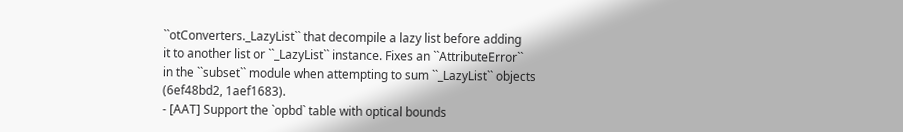``otConverters._LazyList`` that decompile a lazy list before adding
it to another list or ``_LazyList`` instance. Fixes an ``AttributeError``
in the ``subset`` module when attempting to sum ``_LazyList`` objects
(6ef48bd2, 1aef1683).
- [AAT] Support the `opbd` table with optical bounds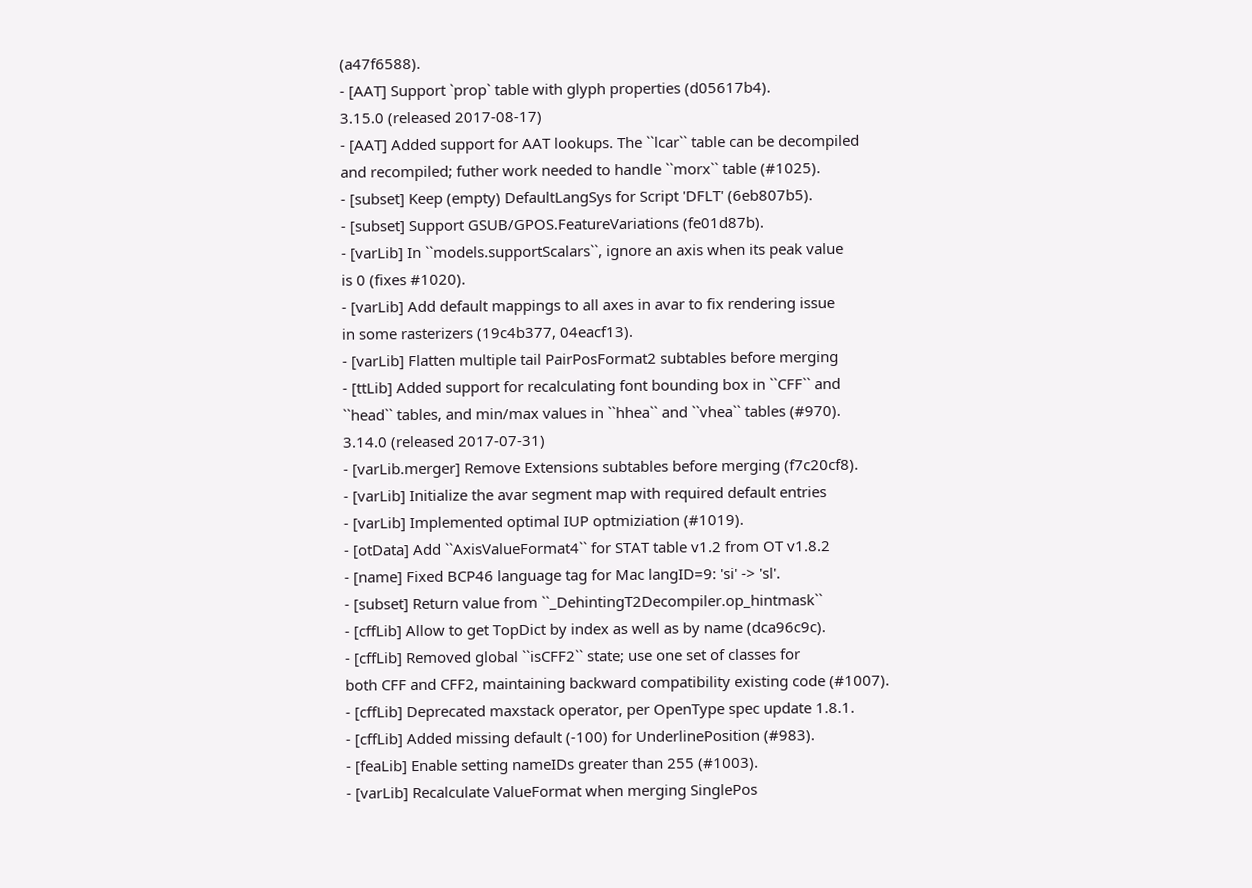(a47f6588).
- [AAT] Support `prop` table with glyph properties (d05617b4).
3.15.0 (released 2017-08-17)
- [AAT] Added support for AAT lookups. The ``lcar`` table can be decompiled
and recompiled; futher work needed to handle ``morx`` table (#1025).
- [subset] Keep (empty) DefaultLangSys for Script 'DFLT' (6eb807b5).
- [subset] Support GSUB/GPOS.FeatureVariations (fe01d87b).
- [varLib] In ``models.supportScalars``, ignore an axis when its peak value
is 0 (fixes #1020).
- [varLib] Add default mappings to all axes in avar to fix rendering issue
in some rasterizers (19c4b377, 04eacf13).
- [varLib] Flatten multiple tail PairPosFormat2 subtables before merging
- [ttLib] Added support for recalculating font bounding box in ``CFF`` and
``head`` tables, and min/max values in ``hhea`` and ``vhea`` tables (#970).
3.14.0 (released 2017-07-31)
- [varLib.merger] Remove Extensions subtables before merging (f7c20cf8).
- [varLib] Initialize the avar segment map with required default entries
- [varLib] Implemented optimal IUP optmiziation (#1019).
- [otData] Add ``AxisValueFormat4`` for STAT table v1.2 from OT v1.8.2
- [name] Fixed BCP46 language tag for Mac langID=9: 'si' -> 'sl'.
- [subset] Return value from ``_DehintingT2Decompiler.op_hintmask``
- [cffLib] Allow to get TopDict by index as well as by name (dca96c9c).
- [cffLib] Removed global ``isCFF2`` state; use one set of classes for
both CFF and CFF2, maintaining backward compatibility existing code (#1007).
- [cffLib] Deprecated maxstack operator, per OpenType spec update 1.8.1.
- [cffLib] Added missing default (-100) for UnderlinePosition (#983).
- [feaLib] Enable setting nameIDs greater than 255 (#1003).
- [varLib] Recalculate ValueFormat when merging SinglePos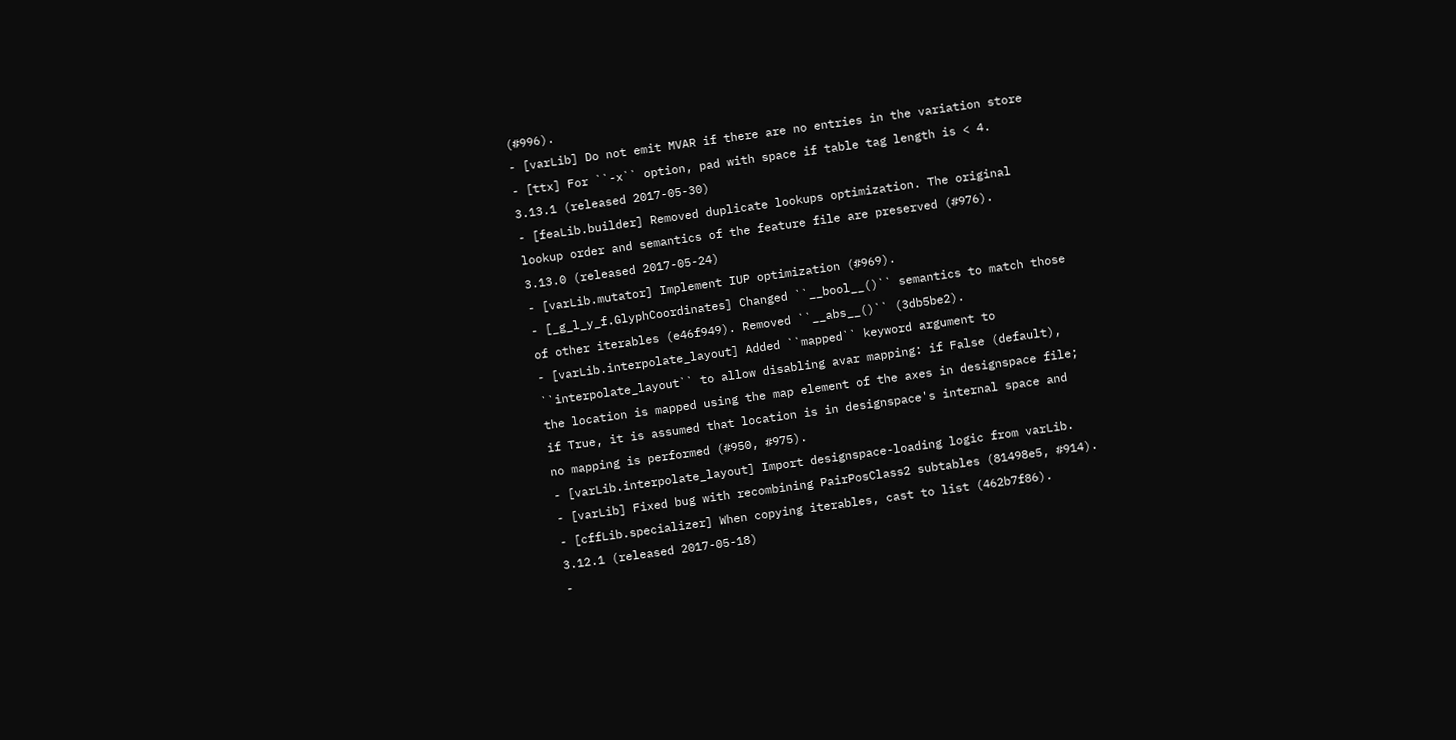(#996).
- [varLib] Do not emit MVAR if there are no entries in the variation store
- [ttx] For ``-x`` option, pad with space if table tag length is < 4.
3.13.1 (released 2017-05-30)
- [feaLib.builder] Removed duplicate lookups optimization. The original
lookup order and semantics of the feature file are preserved (#976).
3.13.0 (released 2017-05-24)
- [varLib.mutator] Implement IUP optimization (#969).
- [_g_l_y_f.GlyphCoordinates] Changed ``__bool__()`` semantics to match those
of other iterables (e46f949). Removed ``__abs__()`` (3db5be2).
- [varLib.interpolate_layout] Added ``mapped`` keyword argument to
``interpolate_layout`` to allow disabling avar mapping: if False (default),
the location is mapped using the map element of the axes in designspace file;
if True, it is assumed that location is in designspace's internal space and
no mapping is performed (#950, #975).
- [varLib.interpolate_layout] Import designspace-loading logic from varLib.
- [varLib] Fixed bug with recombining PairPosClass2 subtables (81498e5, #914).
- [cffLib.specializer] When copying iterables, cast to list (462b7f86).
3.12.1 (released 2017-05-18)
-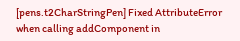[pens.t2CharStringPen] Fixed AttributeError when calling addComponent in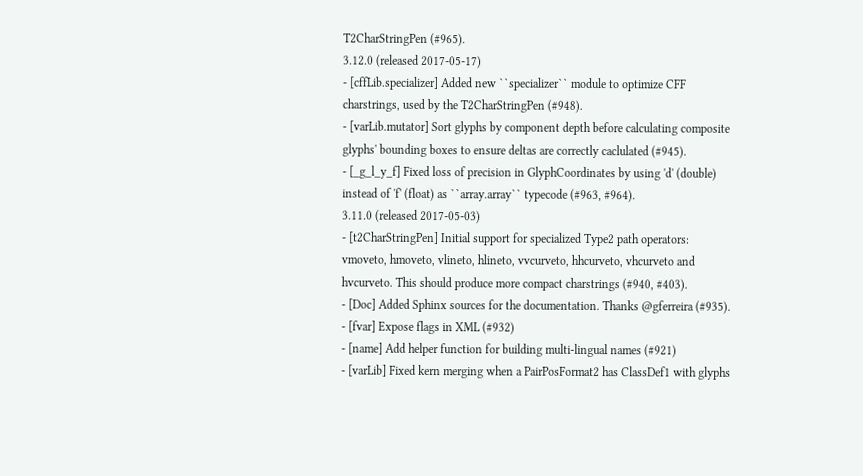T2CharStringPen (#965).
3.12.0 (released 2017-05-17)
- [cffLib.specializer] Added new ``specializer`` module to optimize CFF
charstrings, used by the T2CharStringPen (#948).
- [varLib.mutator] Sort glyphs by component depth before calculating composite
glyphs' bounding boxes to ensure deltas are correctly caclulated (#945).
- [_g_l_y_f] Fixed loss of precision in GlyphCoordinates by using 'd' (double)
instead of 'f' (float) as ``array.array`` typecode (#963, #964).
3.11.0 (released 2017-05-03)
- [t2CharStringPen] Initial support for specialized Type2 path operators:
vmoveto, hmoveto, vlineto, hlineto, vvcurveto, hhcurveto, vhcurveto and
hvcurveto. This should produce more compact charstrings (#940, #403).
- [Doc] Added Sphinx sources for the documentation. Thanks @gferreira (#935).
- [fvar] Expose flags in XML (#932)
- [name] Add helper function for building multi-lingual names (#921)
- [varLib] Fixed kern merging when a PairPosFormat2 has ClassDef1 with glyphs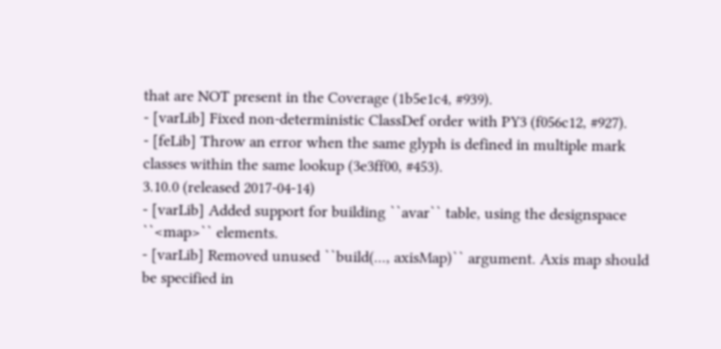that are NOT present in the Coverage (1b5e1c4, #939).
- [varLib] Fixed non-deterministic ClassDef order with PY3 (f056c12, #927).
- [feLib] Throw an error when the same glyph is defined in multiple mark
classes within the same lookup (3e3ff00, #453).
3.10.0 (released 2017-04-14)
- [varLib] Added support for building ``avar`` table, using the designspace
``<map>`` elements.
- [varLib] Removed unused ``build(..., axisMap)`` argument. Axis map should
be specified in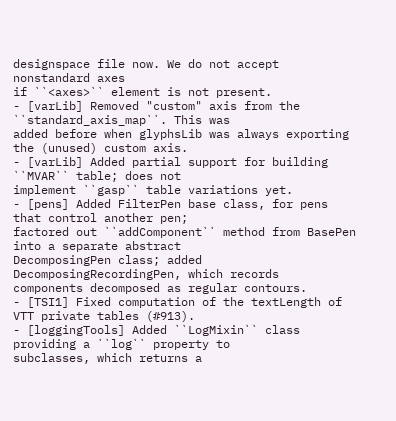designspace file now. We do not accept nonstandard axes
if ``<axes>`` element is not present.
- [varLib] Removed "custom" axis from the ``standard_axis_map``. This was
added before when glyphsLib was always exporting the (unused) custom axis.
- [varLib] Added partial support for building ``MVAR`` table; does not
implement ``gasp`` table variations yet.
- [pens] Added FilterPen base class, for pens that control another pen;
factored out ``addComponent`` method from BasePen into a separate abstract
DecomposingPen class; added DecomposingRecordingPen, which records
components decomposed as regular contours.
- [TSI1] Fixed computation of the textLength of VTT private tables (#913).
- [loggingTools] Added ``LogMixin`` class providing a ``log`` property to
subclasses, which returns a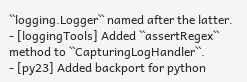``logging.Logger`` named after the latter.
- [loggingTools] Added ``assertRegex`` method to ``CapturingLogHandler``.
- [py23] Added backport for python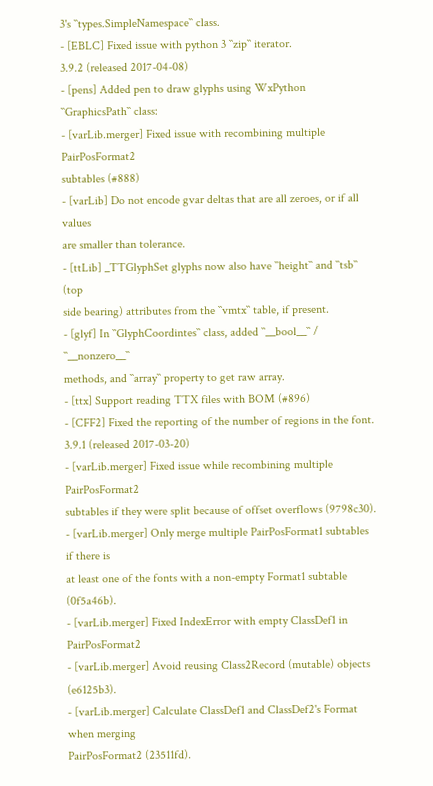3's ``types.SimpleNamespace`` class.
- [EBLC] Fixed issue with python 3 ``zip`` iterator.
3.9.2 (released 2017-04-08)
- [pens] Added pen to draw glyphs using WxPython ``GraphicsPath`` class:
- [varLib.merger] Fixed issue with recombining multiple PairPosFormat2
subtables (#888)
- [varLib] Do not encode gvar deltas that are all zeroes, or if all values
are smaller than tolerance.
- [ttLib] _TTGlyphSet glyphs now also have ``height`` and ``tsb`` (top
side bearing) attributes from the ``vmtx`` table, if present.
- [glyf] In ``GlyphCoordintes`` class, added ``__bool__`` / ``__nonzero__``
methods, and ``array`` property to get raw array.
- [ttx] Support reading TTX files with BOM (#896)
- [CFF2] Fixed the reporting of the number of regions in the font.
3.9.1 (released 2017-03-20)
- [varLib.merger] Fixed issue while recombining multiple PairPosFormat2
subtables if they were split because of offset overflows (9798c30).
- [varLib.merger] Only merge multiple PairPosFormat1 subtables if there is
at least one of the fonts with a non-empty Format1 subtable (0f5a46b).
- [varLib.merger] Fixed IndexError with empty ClassDef1 in PairPosFormat2
- [varLib.merger] Avoid reusing Class2Record (mutable) objects (e6125b3).
- [varLib.merger] Calculate ClassDef1 and ClassDef2's Format when merging
PairPosFormat2 (23511fd).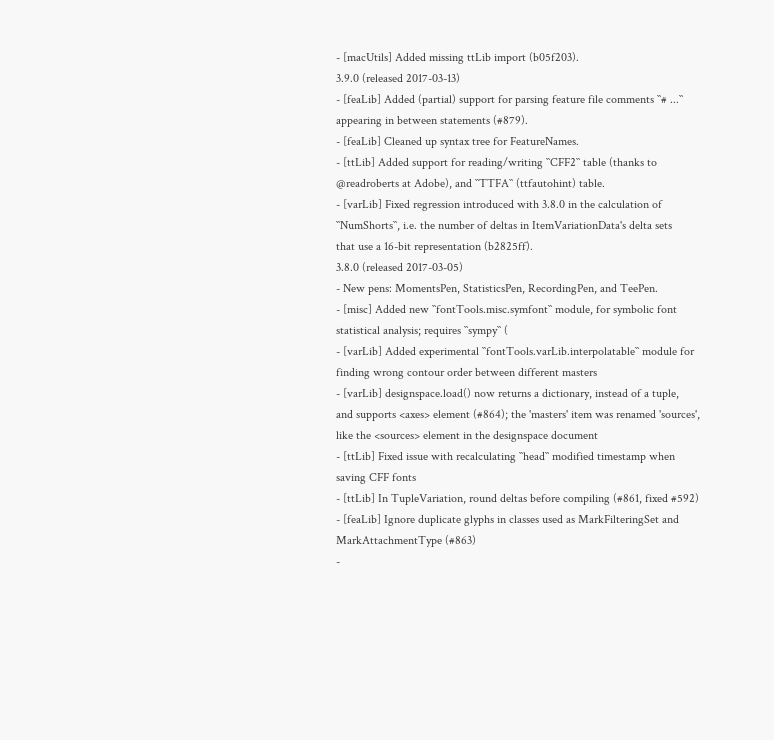- [macUtils] Added missing ttLib import (b05f203).
3.9.0 (released 2017-03-13)
- [feaLib] Added (partial) support for parsing feature file comments ``# ...``
appearing in between statements (#879).
- [feaLib] Cleaned up syntax tree for FeatureNames.
- [ttLib] Added support for reading/writing ``CFF2`` table (thanks to
@readroberts at Adobe), and ``TTFA`` (ttfautohint) table.
- [varLib] Fixed regression introduced with 3.8.0 in the calculation of
``NumShorts``, i.e. the number of deltas in ItemVariationData's delta sets
that use a 16-bit representation (b2825ff).
3.8.0 (released 2017-03-05)
- New pens: MomentsPen, StatisticsPen, RecordingPen, and TeePen.
- [misc] Added new ``fontTools.misc.symfont`` module, for symbolic font
statistical analysis; requires ``sympy`` (
- [varLib] Added experimental ``fontTools.varLib.interpolatable`` module for
finding wrong contour order between different masters
- [varLib] designspace.load() now returns a dictionary, instead of a tuple,
and supports <axes> element (#864); the 'masters' item was renamed 'sources',
like the <sources> element in the designspace document
- [ttLib] Fixed issue with recalculating ``head`` modified timestamp when
saving CFF fonts
- [ttLib] In TupleVariation, round deltas before compiling (#861, fixed #592)
- [feaLib] Ignore duplicate glyphs in classes used as MarkFilteringSet and
MarkAttachmentType (#863)
-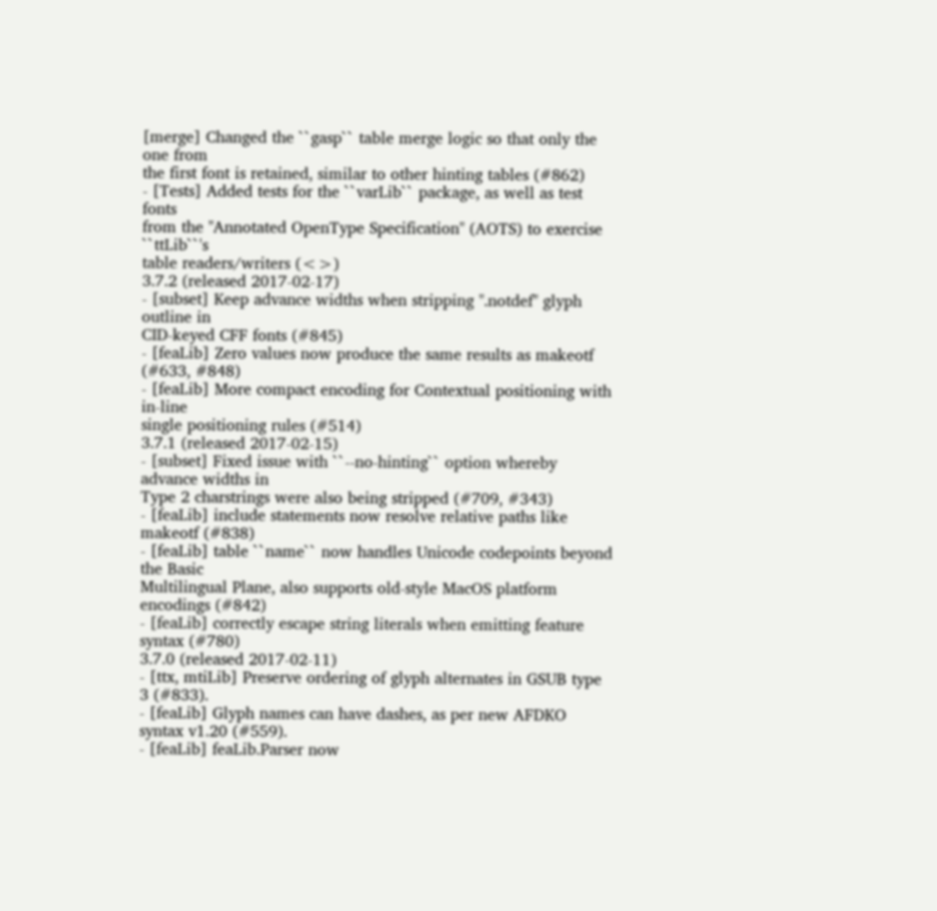[merge] Changed the ``gasp`` table merge logic so that only the one from
the first font is retained, similar to other hinting tables (#862)
- [Tests] Added tests for the ``varLib`` package, as well as test fonts
from the "Annotated OpenType Specification" (AOTS) to exercise ``ttLib``'s
table readers/writers (<>)
3.7.2 (released 2017-02-17)
- [subset] Keep advance widths when stripping ".notdef" glyph outline in
CID-keyed CFF fonts (#845)
- [feaLib] Zero values now produce the same results as makeotf (#633, #848)
- [feaLib] More compact encoding for Contextual positioning with in-line
single positioning rules (#514)
3.7.1 (released 2017-02-15)
- [subset] Fixed issue with ``--no-hinting`` option whereby advance widths in
Type 2 charstrings were also being stripped (#709, #343)
- [feaLib] include statements now resolve relative paths like makeotf (#838)
- [feaLib] table ``name`` now handles Unicode codepoints beyond the Basic
Multilingual Plane, also supports old-style MacOS platform encodings (#842)
- [feaLib] correctly escape string literals when emitting feature syntax (#780)
3.7.0 (released 2017-02-11)
- [ttx, mtiLib] Preserve ordering of glyph alternates in GSUB type 3 (#833).
- [feaLib] Glyph names can have dashes, as per new AFDKO syntax v1.20 (#559).
- [feaLib] feaLib.Parser now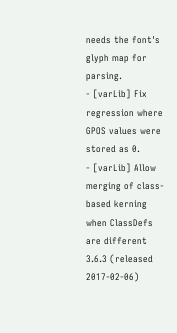needs the font's glyph map for parsing.
- [varLib] Fix regression where GPOS values were stored as 0.
- [varLib] Allow merging of class-based kerning when ClassDefs are different
3.6.3 (released 2017-02-06)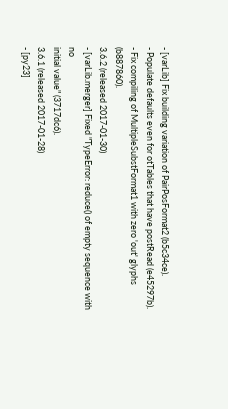- [varLib] Fix building variation of PairPosFormat2 (b5c34ce).
- Populate defaults even for otTables that have postRead (e45297b).
- Fix compiling of MultipleSubstFormat1 with zero 'out' glyphs (b887860).
3.6.2 (released 2017-01-30)
- [varLib.merger] Fixed "TypeError: reduce() of empty sequence with no
initial value" (3717dc6).
3.6.1 (released 2017-01-28)
- [py23]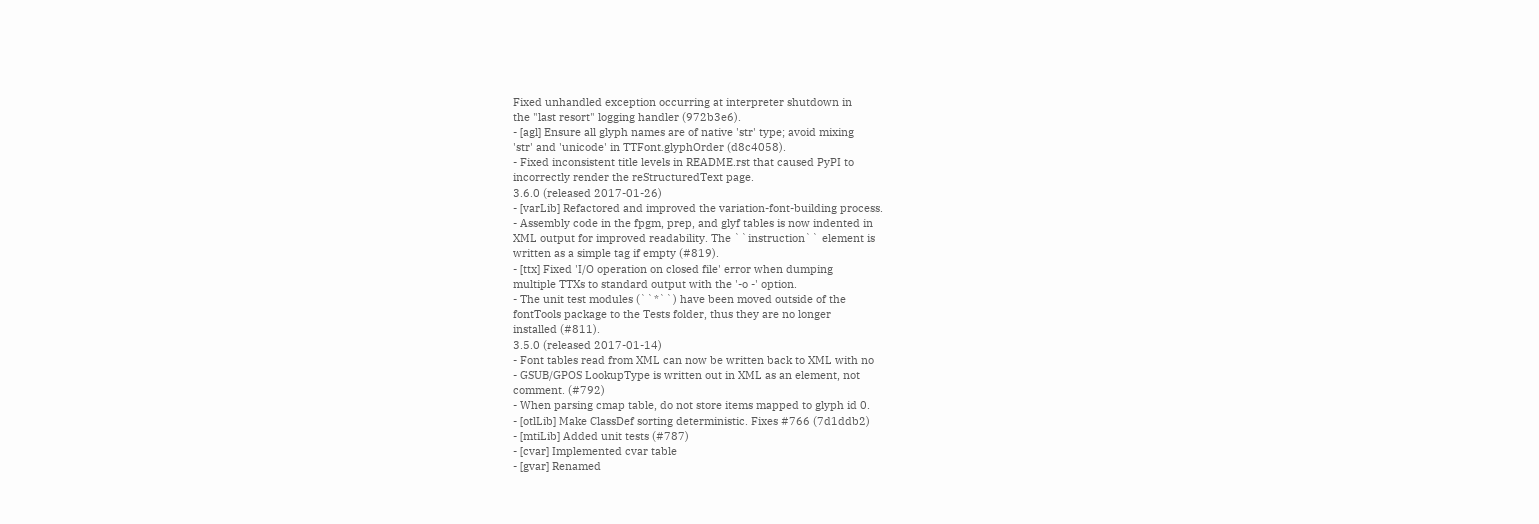Fixed unhandled exception occurring at interpreter shutdown in
the "last resort" logging handler (972b3e6).
- [agl] Ensure all glyph names are of native 'str' type; avoid mixing
'str' and 'unicode' in TTFont.glyphOrder (d8c4058).
- Fixed inconsistent title levels in README.rst that caused PyPI to
incorrectly render the reStructuredText page.
3.6.0 (released 2017-01-26)
- [varLib] Refactored and improved the variation-font-building process.
- Assembly code in the fpgm, prep, and glyf tables is now indented in
XML output for improved readability. The ``instruction`` element is
written as a simple tag if empty (#819).
- [ttx] Fixed 'I/O operation on closed file' error when dumping
multiple TTXs to standard output with the '-o -' option.
- The unit test modules (``*``) have been moved outside of the
fontTools package to the Tests folder, thus they are no longer
installed (#811).
3.5.0 (released 2017-01-14)
- Font tables read from XML can now be written back to XML with no
- GSUB/GPOS LookupType is written out in XML as an element, not
comment. (#792)
- When parsing cmap table, do not store items mapped to glyph id 0.
- [otlLib] Make ClassDef sorting deterministic. Fixes #766 (7d1ddb2)
- [mtiLib] Added unit tests (#787)
- [cvar] Implemented cvar table
- [gvar] Renamed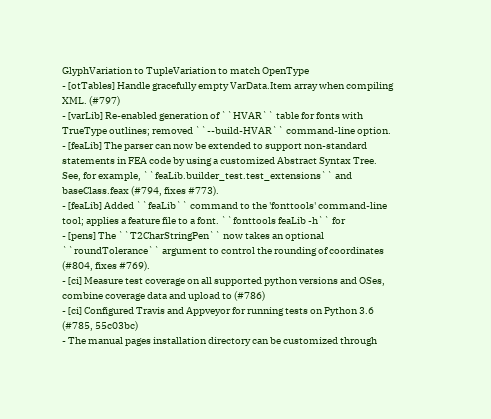GlyphVariation to TupleVariation to match OpenType
- [otTables] Handle gracefully empty VarData.Item array when compiling
XML. (#797)
- [varLib] Re-enabled generation of ``HVAR`` table for fonts with
TrueType outlines; removed ``--build-HVAR`` command-line option.
- [feaLib] The parser can now be extended to support non-standard
statements in FEA code by using a customized Abstract Syntax Tree.
See, for example, ``feaLib.builder_test.test_extensions`` and
baseClass.feax (#794, fixes #773).
- [feaLib] Added ``feaLib`` command to the 'fonttools' command-line
tool; applies a feature file to a font. ``fonttools feaLib -h`` for
- [pens] The ``T2CharStringPen`` now takes an optional
``roundTolerance`` argument to control the rounding of coordinates
(#804, fixes #769).
- [ci] Measure test coverage on all supported python versions and OSes,
combine coverage data and upload to (#786)
- [ci] Configured Travis and Appveyor for running tests on Python 3.6
(#785, 55c03bc)
- The manual pages installation directory can be customized through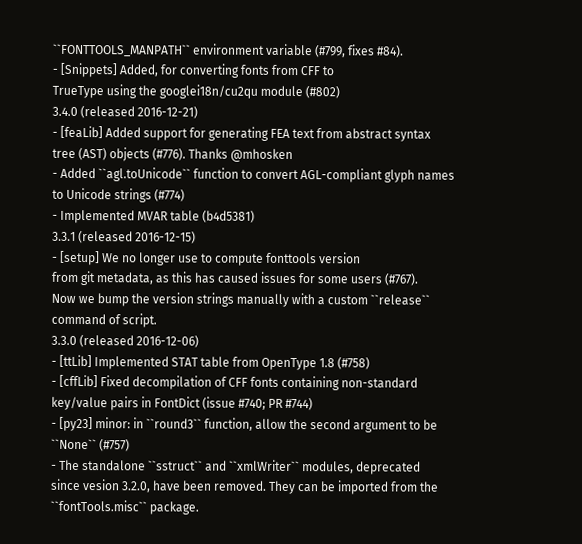``FONTTOOLS_MANPATH`` environment variable (#799, fixes #84).
- [Snippets] Added, for converting fonts from CFF to
TrueType using the googlei18n/cu2qu module (#802)
3.4.0 (released 2016-12-21)
- [feaLib] Added support for generating FEA text from abstract syntax
tree (AST) objects (#776). Thanks @mhosken
- Added ``agl.toUnicode`` function to convert AGL-compliant glyph names
to Unicode strings (#774)
- Implemented MVAR table (b4d5381)
3.3.1 (released 2016-12-15)
- [setup] We no longer use to compute fonttools version
from git metadata, as this has caused issues for some users (#767).
Now we bump the version strings manually with a custom ``release``
command of script.
3.3.0 (released 2016-12-06)
- [ttLib] Implemented STAT table from OpenType 1.8 (#758)
- [cffLib] Fixed decompilation of CFF fonts containing non-standard
key/value pairs in FontDict (issue #740; PR #744)
- [py23] minor: in ``round3`` function, allow the second argument to be
``None`` (#757)
- The standalone ``sstruct`` and ``xmlWriter`` modules, deprecated
since vesion 3.2.0, have been removed. They can be imported from the
``fontTools.misc`` package.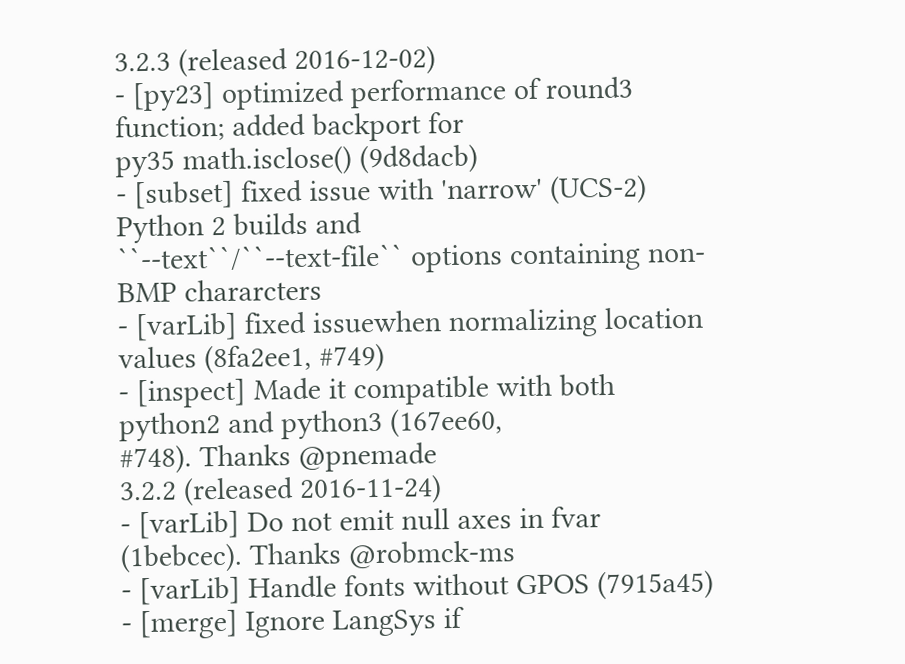3.2.3 (released 2016-12-02)
- [py23] optimized performance of round3 function; added backport for
py35 math.isclose() (9d8dacb)
- [subset] fixed issue with 'narrow' (UCS-2) Python 2 builds and
``--text``/``--text-file`` options containing non-BMP chararcters
- [varLib] fixed issuewhen normalizing location values (8fa2ee1, #749)
- [inspect] Made it compatible with both python2 and python3 (167ee60,
#748). Thanks @pnemade
3.2.2 (released 2016-11-24)
- [varLib] Do not emit null axes in fvar (1bebcec). Thanks @robmck-ms
- [varLib] Handle fonts without GPOS (7915a45)
- [merge] Ignore LangSys if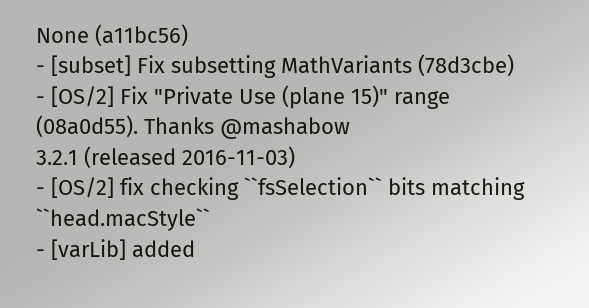None (a11bc56)
- [subset] Fix subsetting MathVariants (78d3cbe)
- [OS/2] Fix "Private Use (plane 15)" range (08a0d55). Thanks @mashabow
3.2.1 (released 2016-11-03)
- [OS/2] fix checking ``fsSelection`` bits matching ``head.macStyle``
- [varLib] added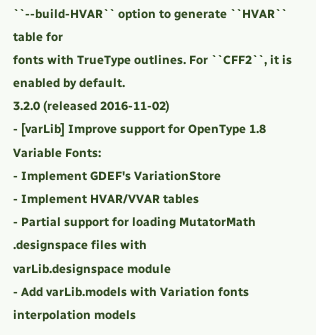``--build-HVAR`` option to generate ``HVAR`` table for
fonts with TrueType outlines. For ``CFF2``, it is enabled by default.
3.2.0 (released 2016-11-02)
- [varLib] Improve support for OpenType 1.8 Variable Fonts:
- Implement GDEF's VariationStore
- Implement HVAR/VVAR tables
- Partial support for loading MutatorMath .designspace files with
varLib.designspace module
- Add varLib.models with Variation fonts interpolation models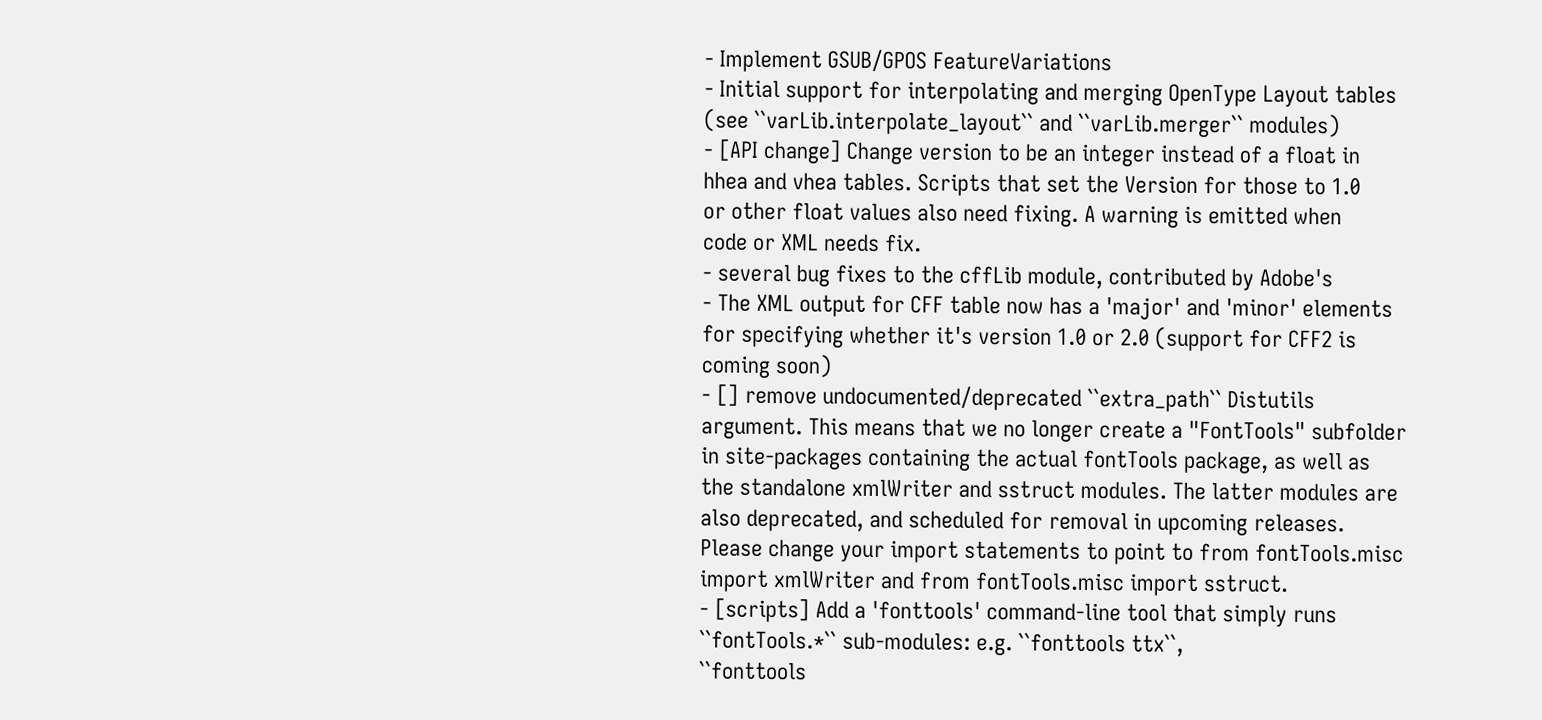- Implement GSUB/GPOS FeatureVariations
- Initial support for interpolating and merging OpenType Layout tables
(see ``varLib.interpolate_layout`` and ``varLib.merger`` modules)
- [API change] Change version to be an integer instead of a float in
hhea and vhea tables. Scripts that set the Version for those to 1.0
or other float values also need fixing. A warning is emitted when
code or XML needs fix.
- several bug fixes to the cffLib module, contributed by Adobe's
- The XML output for CFF table now has a 'major' and 'minor' elements
for specifying whether it's version 1.0 or 2.0 (support for CFF2 is
coming soon)
- [] remove undocumented/deprecated ``extra_path`` Distutils
argument. This means that we no longer create a "FontTools" subfolder
in site-packages containing the actual fontTools package, as well as
the standalone xmlWriter and sstruct modules. The latter modules are
also deprecated, and scheduled for removal in upcoming releases.
Please change your import statements to point to from fontTools.misc
import xmlWriter and from fontTools.misc import sstruct.
- [scripts] Add a 'fonttools' command-line tool that simply runs
``fontTools.*`` sub-modules: e.g. ``fonttools ttx``,
``fonttools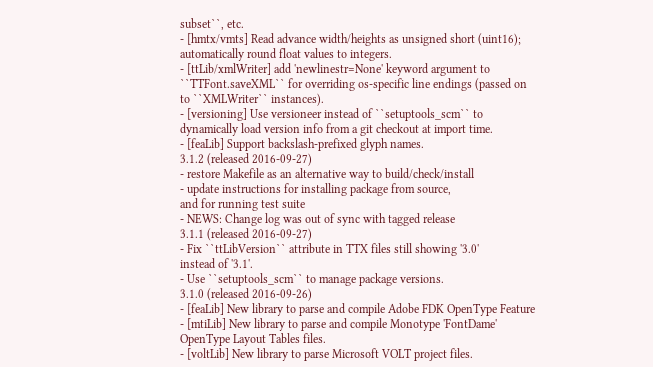subset``, etc.
- [hmtx/vmts] Read advance width/heights as unsigned short (uint16);
automatically round float values to integers.
- [ttLib/xmlWriter] add 'newlinestr=None' keyword argument to
``TTFont.saveXML`` for overriding os-specific line endings (passed on
to ``XMLWriter`` instances).
- [versioning] Use versioneer instead of ``setuptools_scm`` to
dynamically load version info from a git checkout at import time.
- [feaLib] Support backslash-prefixed glyph names.
3.1.2 (released 2016-09-27)
- restore Makefile as an alternative way to build/check/install
- update instructions for installing package from source,
and for running test suite
- NEWS: Change log was out of sync with tagged release
3.1.1 (released 2016-09-27)
- Fix ``ttLibVersion`` attribute in TTX files still showing '3.0'
instead of '3.1'.
- Use ``setuptools_scm`` to manage package versions.
3.1.0 (released 2016-09-26)
- [feaLib] New library to parse and compile Adobe FDK OpenType Feature
- [mtiLib] New library to parse and compile Monotype 'FontDame'
OpenType Layout Tables files.
- [voltLib] New library to parse Microsoft VOLT project files.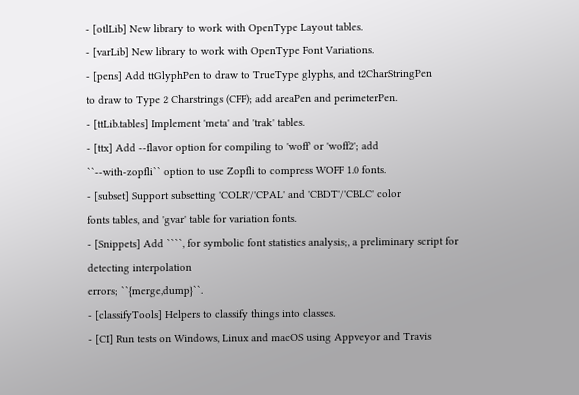- [otlLib] New library to work with OpenType Layout tables.
- [varLib] New library to work with OpenType Font Variations.
- [pens] Add ttGlyphPen to draw to TrueType glyphs, and t2CharStringPen
to draw to Type 2 Charstrings (CFF); add areaPen and perimeterPen.
- [ttLib.tables] Implement 'meta' and 'trak' tables.
- [ttx] Add --flavor option for compiling to 'woff' or 'woff2'; add
``--with-zopfli`` option to use Zopfli to compress WOFF 1.0 fonts.
- [subset] Support subsetting 'COLR'/'CPAL' and 'CBDT'/'CBLC' color
fonts tables, and 'gvar' table for variation fonts.
- [Snippets] Add ````, for symbolic font statistics analysis;, a preliminary script for detecting interpolation
errors; ``{merge,dump}``.
- [classifyTools] Helpers to classify things into classes.
- [CI] Run tests on Windows, Linux and macOS using Appveyor and Travis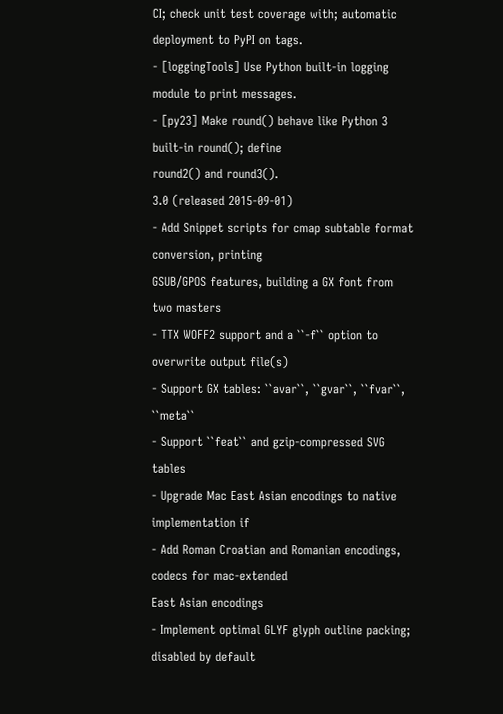CI; check unit test coverage with; automatic
deployment to PyPI on tags.
- [loggingTools] Use Python built-in logging module to print messages.
- [py23] Make round() behave like Python 3 built-in round(); define
round2() and round3().
3.0 (released 2015-09-01)
- Add Snippet scripts for cmap subtable format conversion, printing
GSUB/GPOS features, building a GX font from two masters
- TTX WOFF2 support and a ``-f`` option to overwrite output file(s)
- Support GX tables: ``avar``, ``gvar``, ``fvar``, ``meta``
- Support ``feat`` and gzip-compressed SVG tables
- Upgrade Mac East Asian encodings to native implementation if
- Add Roman Croatian and Romanian encodings, codecs for mac-extended
East Asian encodings
- Implement optimal GLYF glyph outline packing; disabled by default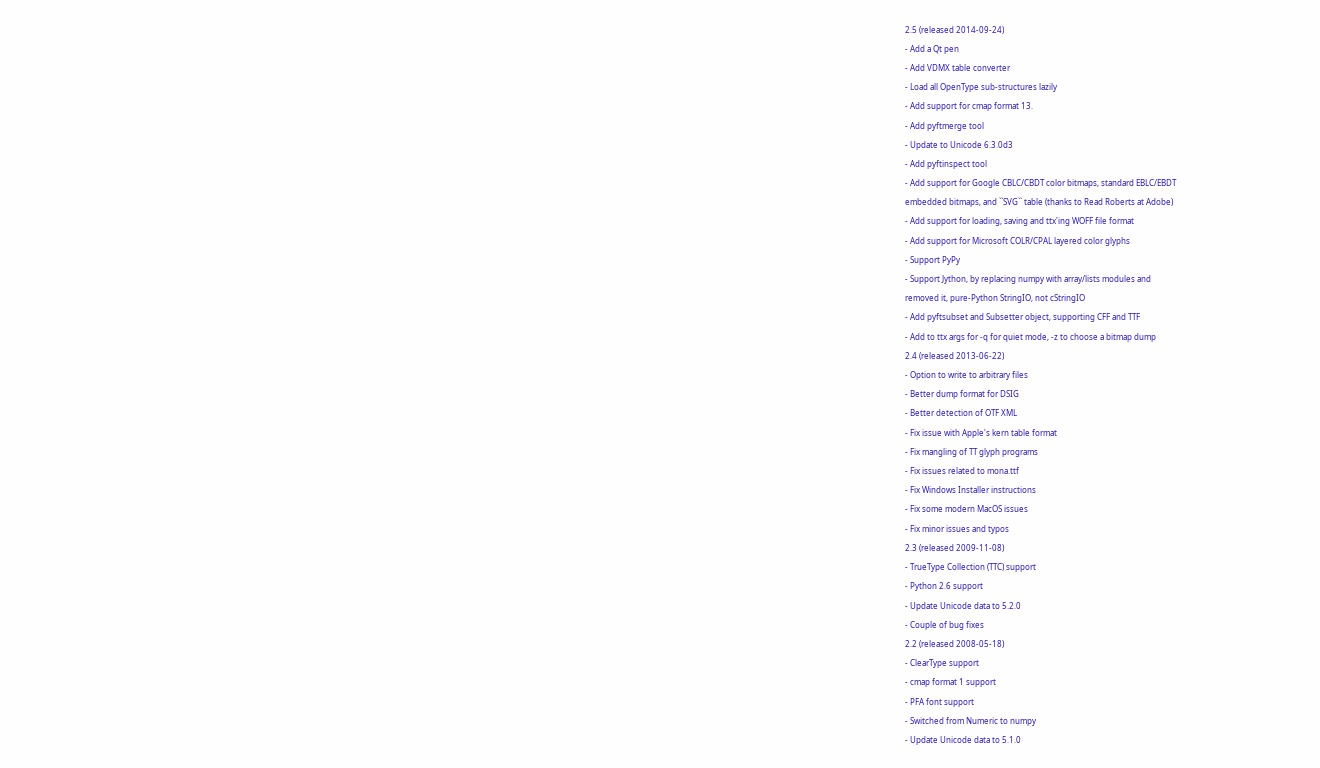2.5 (released 2014-09-24)
- Add a Qt pen
- Add VDMX table converter
- Load all OpenType sub-structures lazily
- Add support for cmap format 13.
- Add pyftmerge tool
- Update to Unicode 6.3.0d3
- Add pyftinspect tool
- Add support for Google CBLC/CBDT color bitmaps, standard EBLC/EBDT
embedded bitmaps, and ``SVG`` table (thanks to Read Roberts at Adobe)
- Add support for loading, saving and ttx'ing WOFF file format
- Add support for Microsoft COLR/CPAL layered color glyphs
- Support PyPy
- Support Jython, by replacing numpy with array/lists modules and
removed it, pure-Python StringIO, not cStringIO
- Add pyftsubset and Subsetter object, supporting CFF and TTF
- Add to ttx args for -q for quiet mode, -z to choose a bitmap dump
2.4 (released 2013-06-22)
- Option to write to arbitrary files
- Better dump format for DSIG
- Better detection of OTF XML
- Fix issue with Apple's kern table format
- Fix mangling of TT glyph programs
- Fix issues related to mona.ttf
- Fix Windows Installer instructions
- Fix some modern MacOS issues
- Fix minor issues and typos
2.3 (released 2009-11-08)
- TrueType Collection (TTC) support
- Python 2.6 support
- Update Unicode data to 5.2.0
- Couple of bug fixes
2.2 (released 2008-05-18)
- ClearType support
- cmap format 1 support
- PFA font support
- Switched from Numeric to numpy
- Update Unicode data to 5.1.0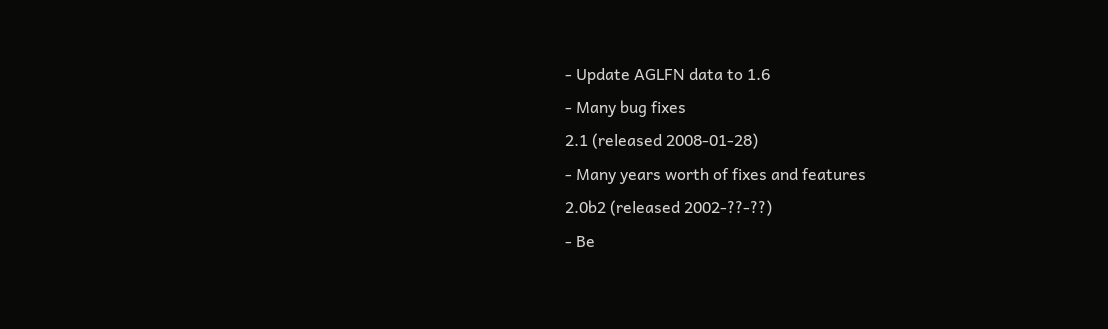- Update AGLFN data to 1.6
- Many bug fixes
2.1 (released 2008-01-28)
- Many years worth of fixes and features
2.0b2 (released 2002-??-??)
- Be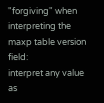"forgiving" when interpreting the maxp table version field:
interpret any value as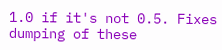1.0 if it's not 0.5. Fixes dumping of these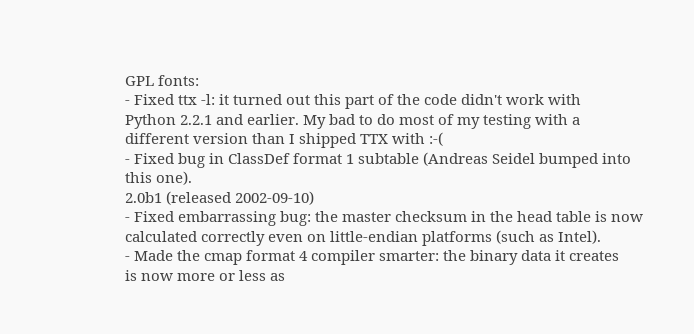GPL fonts:
- Fixed ttx -l: it turned out this part of the code didn't work with
Python 2.2.1 and earlier. My bad to do most of my testing with a
different version than I shipped TTX with :-(
- Fixed bug in ClassDef format 1 subtable (Andreas Seidel bumped into
this one).
2.0b1 (released 2002-09-10)
- Fixed embarrassing bug: the master checksum in the head table is now
calculated correctly even on little-endian platforms (such as Intel).
- Made the cmap format 4 compiler smarter: the binary data it creates
is now more or less as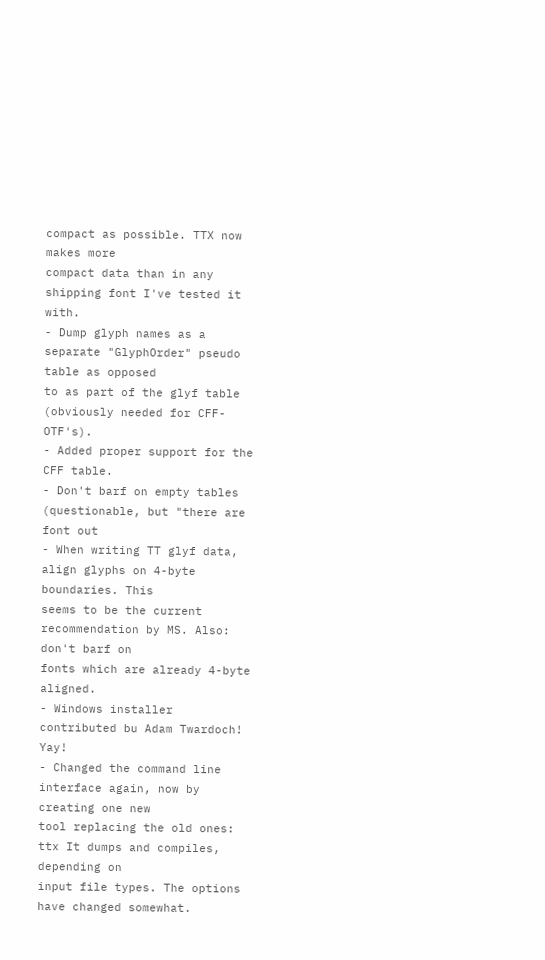compact as possible. TTX now makes more
compact data than in any shipping font I've tested it with.
- Dump glyph names as a separate "GlyphOrder" pseudo table as opposed
to as part of the glyf table (obviously needed for CFF-OTF's).
- Added proper support for the CFF table.
- Don't barf on empty tables (questionable, but "there are font out
- When writing TT glyf data, align glyphs on 4-byte boundaries. This
seems to be the current recommendation by MS. Also: don't barf on
fonts which are already 4-byte aligned.
- Windows installer contributed bu Adam Twardoch! Yay!
- Changed the command line interface again, now by creating one new
tool replacing the old ones: ttx It dumps and compiles, depending on
input file types. The options have changed somewhat.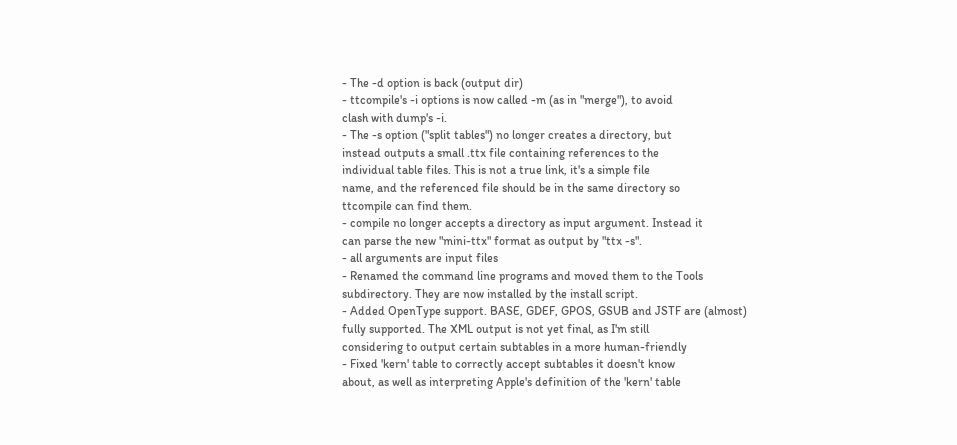- The -d option is back (output dir)
- ttcompile's -i options is now called -m (as in "merge"), to avoid
clash with dump's -i.
- The -s option ("split tables") no longer creates a directory, but
instead outputs a small .ttx file containing references to the
individual table files. This is not a true link, it's a simple file
name, and the referenced file should be in the same directory so
ttcompile can find them.
- compile no longer accepts a directory as input argument. Instead it
can parse the new "mini-ttx" format as output by "ttx -s".
- all arguments are input files
- Renamed the command line programs and moved them to the Tools
subdirectory. They are now installed by the install script.
- Added OpenType support. BASE, GDEF, GPOS, GSUB and JSTF are (almost)
fully supported. The XML output is not yet final, as I'm still
considering to output certain subtables in a more human-friendly
- Fixed 'kern' table to correctly accept subtables it doesn't know
about, as well as interpreting Apple's definition of the 'kern' table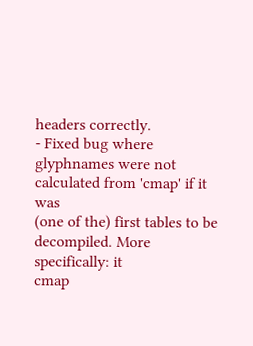headers correctly.
- Fixed bug where glyphnames were not calculated from 'cmap' if it was
(one of the) first tables to be decompiled. More specifically: it
cmap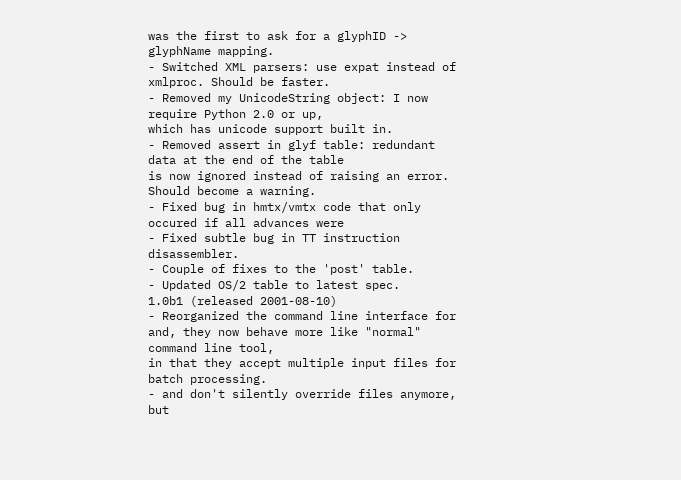was the first to ask for a glyphID -> glyphName mapping.
- Switched XML parsers: use expat instead of xmlproc. Should be faster.
- Removed my UnicodeString object: I now require Python 2.0 or up,
which has unicode support built in.
- Removed assert in glyf table: redundant data at the end of the table
is now ignored instead of raising an error. Should become a warning.
- Fixed bug in hmtx/vmtx code that only occured if all advances were
- Fixed subtle bug in TT instruction disassembler.
- Couple of fixes to the 'post' table.
- Updated OS/2 table to latest spec.
1.0b1 (released 2001-08-10)
- Reorganized the command line interface for and, they now behave more like "normal" command line tool,
in that they accept multiple input files for batch processing.
- and don't silently override files anymore, but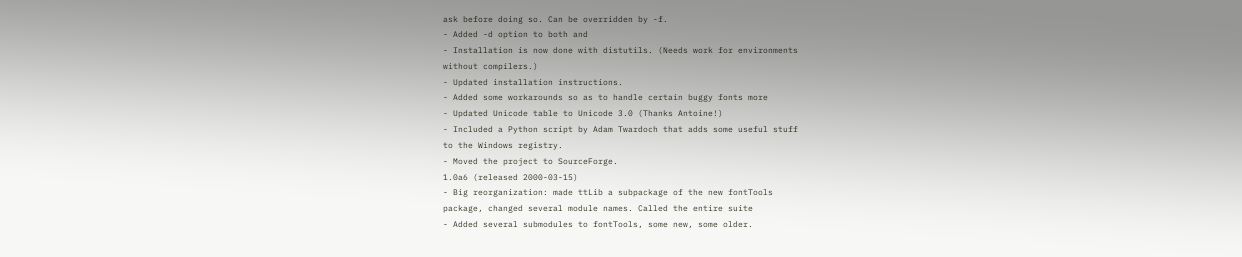ask before doing so. Can be overridden by -f.
- Added -d option to both and
- Installation is now done with distutils. (Needs work for environments
without compilers.)
- Updated installation instructions.
- Added some workarounds so as to handle certain buggy fonts more
- Updated Unicode table to Unicode 3.0 (Thanks Antoine!)
- Included a Python script by Adam Twardoch that adds some useful stuff
to the Windows registry.
- Moved the project to SourceForge.
1.0a6 (released 2000-03-15)
- Big reorganization: made ttLib a subpackage of the new fontTools
package, changed several module names. Called the entire suite
- Added several submodules to fontTools, some new, some older.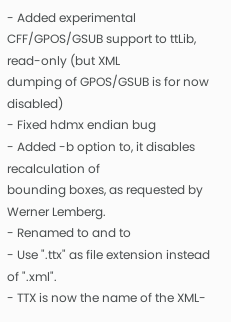- Added experimental CFF/GPOS/GSUB support to ttLib, read-only (but XML
dumping of GPOS/GSUB is for now disabled)
- Fixed hdmx endian bug
- Added -b option to, it disables recalculation of
bounding boxes, as requested by Werner Lemberg.
- Renamed to and to
- Use ".ttx" as file extension instead of ".xml".
- TTX is now the name of the XML-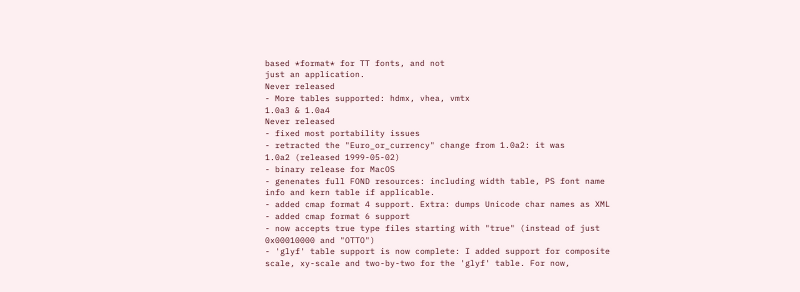based *format* for TT fonts, and not
just an application.
Never released
- More tables supported: hdmx, vhea, vmtx
1.0a3 & 1.0a4
Never released
- fixed most portability issues
- retracted the "Euro_or_currency" change from 1.0a2: it was
1.0a2 (released 1999-05-02)
- binary release for MacOS
- genenates full FOND resources: including width table, PS font name
info and kern table if applicable.
- added cmap format 4 support. Extra: dumps Unicode char names as XML
- added cmap format 6 support
- now accepts true type files starting with "true" (instead of just
0x00010000 and "OTTO")
- 'glyf' table support is now complete: I added support for composite
scale, xy-scale and two-by-two for the 'glyf' table. For now,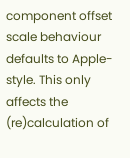component offset scale behaviour defaults to Apple-style. This only
affects the (re)calculation of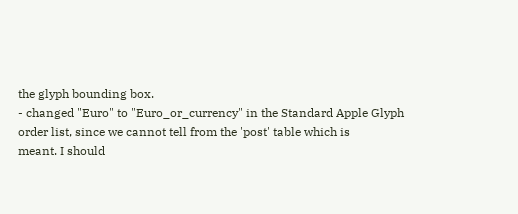the glyph bounding box.
- changed "Euro" to "Euro_or_currency" in the Standard Apple Glyph
order list, since we cannot tell from the 'post' table which is
meant. I should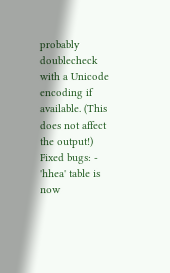probably doublecheck with a Unicode encoding if
available. (This does not affect the output!)
Fixed bugs: - 'hhea' table is now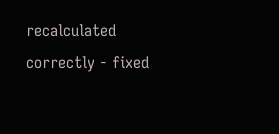recalculated correctly - fixed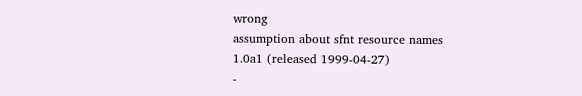wrong
assumption about sfnt resource names
1.0a1 (released 1999-04-27)
-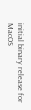initial binary release for MacOS